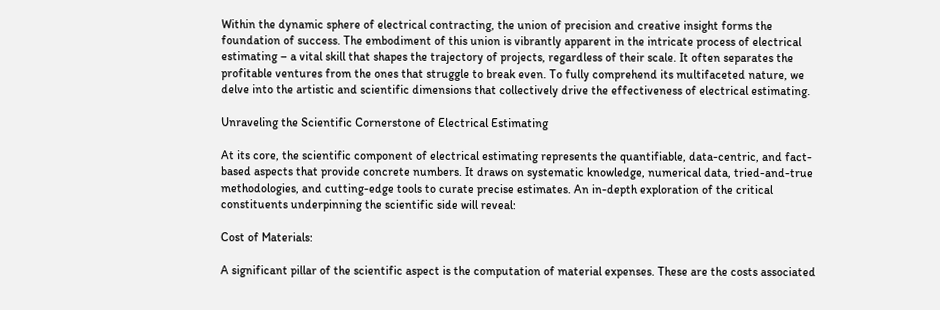Within the dynamic sphere of electrical contracting, the union of precision and creative insight forms the foundation of success. The embodiment of this union is vibrantly apparent in the intricate process of electrical estimating – a vital skill that shapes the trajectory of projects, regardless of their scale. It often separates the profitable ventures from the ones that struggle to break even. To fully comprehend its multifaceted nature, we delve into the artistic and scientific dimensions that collectively drive the effectiveness of electrical estimating.

Unraveling the Scientific Cornerstone of Electrical Estimating

At its core, the scientific component of electrical estimating represents the quantifiable, data-centric, and fact-based aspects that provide concrete numbers. It draws on systematic knowledge, numerical data, tried-and-true methodologies, and cutting-edge tools to curate precise estimates. An in-depth exploration of the critical constituents underpinning the scientific side will reveal:

Cost of Materials:

A significant pillar of the scientific aspect is the computation of material expenses. These are the costs associated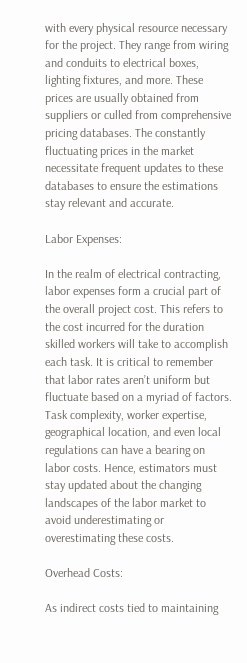with every physical resource necessary for the project. They range from wiring and conduits to electrical boxes, lighting fixtures, and more. These prices are usually obtained from suppliers or culled from comprehensive pricing databases. The constantly fluctuating prices in the market necessitate frequent updates to these databases to ensure the estimations stay relevant and accurate.

Labor Expenses:

In the realm of electrical contracting, labor expenses form a crucial part of the overall project cost. This refers to the cost incurred for the duration skilled workers will take to accomplish each task. It is critical to remember that labor rates aren’t uniform but fluctuate based on a myriad of factors. Task complexity, worker expertise, geographical location, and even local regulations can have a bearing on labor costs. Hence, estimators must stay updated about the changing landscapes of the labor market to avoid underestimating or overestimating these costs.

Overhead Costs:

As indirect costs tied to maintaining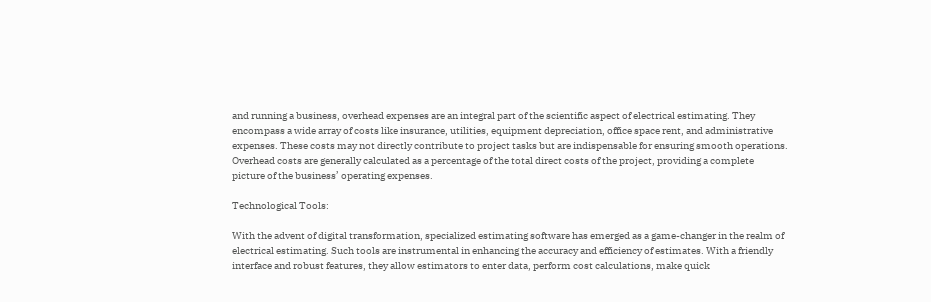and running a business, overhead expenses are an integral part of the scientific aspect of electrical estimating. They encompass a wide array of costs like insurance, utilities, equipment depreciation, office space rent, and administrative expenses. These costs may not directly contribute to project tasks but are indispensable for ensuring smooth operations. Overhead costs are generally calculated as a percentage of the total direct costs of the project, providing a complete picture of the business’ operating expenses.

Technological Tools:

With the advent of digital transformation, specialized estimating software has emerged as a game-changer in the realm of electrical estimating. Such tools are instrumental in enhancing the accuracy and efficiency of estimates. With a friendly interface and robust features, they allow estimators to enter data, perform cost calculations, make quick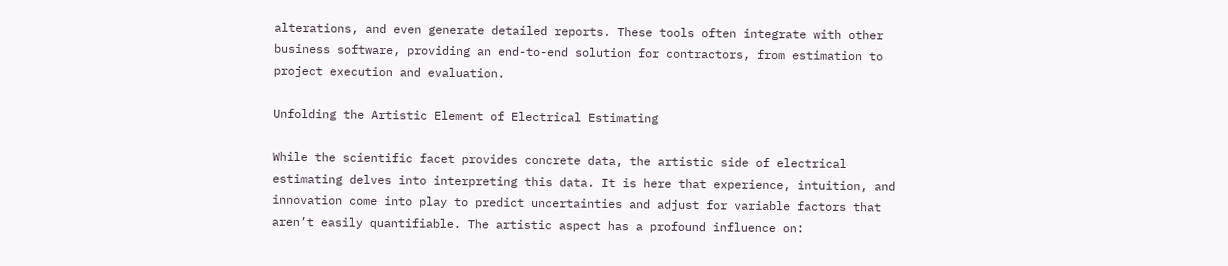alterations, and even generate detailed reports. These tools often integrate with other business software, providing an end-to-end solution for contractors, from estimation to project execution and evaluation.

Unfolding the Artistic Element of Electrical Estimating

While the scientific facet provides concrete data, the artistic side of electrical estimating delves into interpreting this data. It is here that experience, intuition, and innovation come into play to predict uncertainties and adjust for variable factors that aren’t easily quantifiable. The artistic aspect has a profound influence on: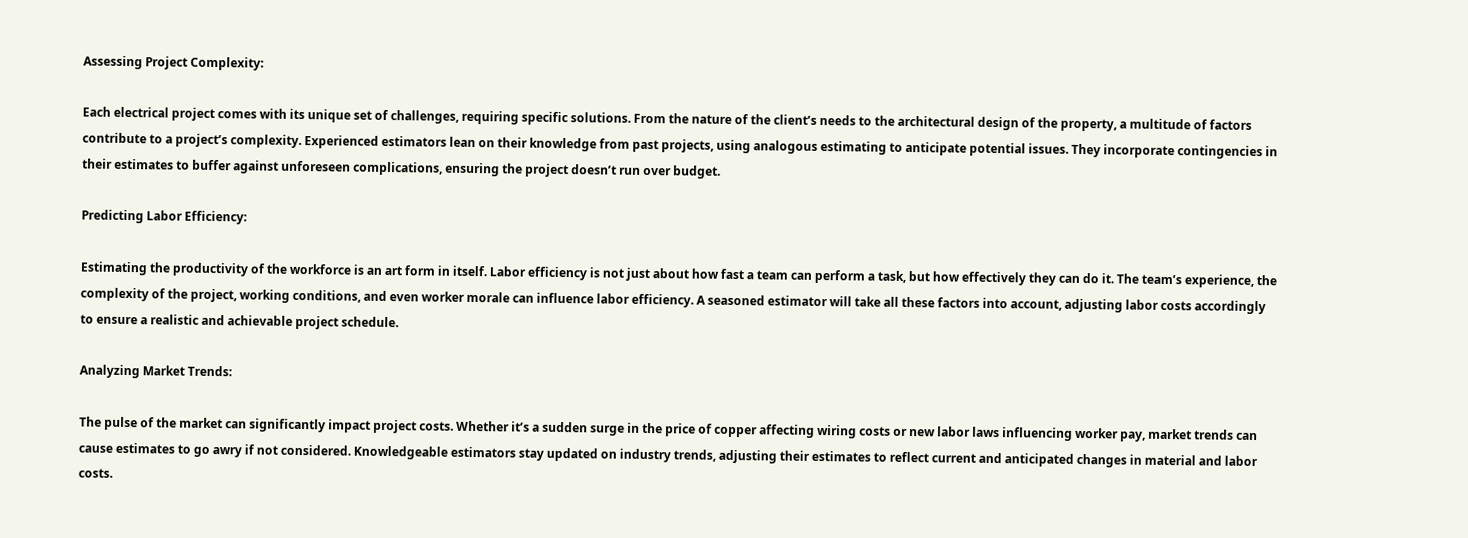Assessing Project Complexity:

Each electrical project comes with its unique set of challenges, requiring specific solutions. From the nature of the client’s needs to the architectural design of the property, a multitude of factors contribute to a project’s complexity. Experienced estimators lean on their knowledge from past projects, using analogous estimating to anticipate potential issues. They incorporate contingencies in their estimates to buffer against unforeseen complications, ensuring the project doesn’t run over budget.

Predicting Labor Efficiency:

Estimating the productivity of the workforce is an art form in itself. Labor efficiency is not just about how fast a team can perform a task, but how effectively they can do it. The team’s experience, the complexity of the project, working conditions, and even worker morale can influence labor efficiency. A seasoned estimator will take all these factors into account, adjusting labor costs accordingly to ensure a realistic and achievable project schedule.

Analyzing Market Trends:

The pulse of the market can significantly impact project costs. Whether it’s a sudden surge in the price of copper affecting wiring costs or new labor laws influencing worker pay, market trends can cause estimates to go awry if not considered. Knowledgeable estimators stay updated on industry trends, adjusting their estimates to reflect current and anticipated changes in material and labor costs.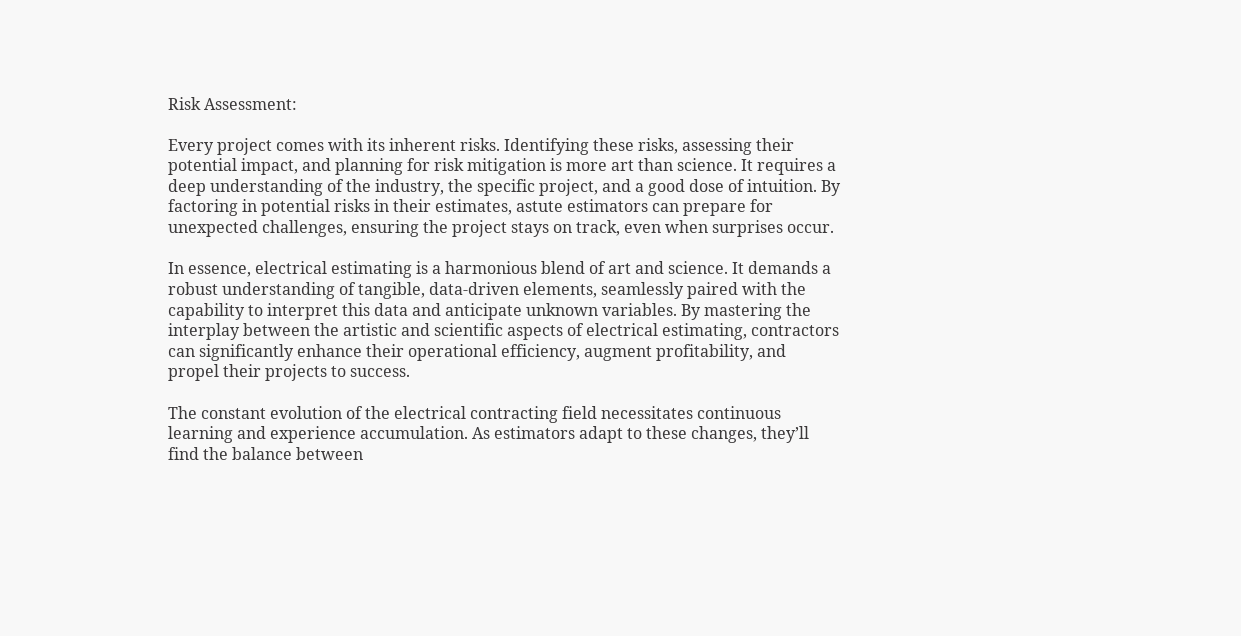Risk Assessment:

Every project comes with its inherent risks. Identifying these risks, assessing their potential impact, and planning for risk mitigation is more art than science. It requires a deep understanding of the industry, the specific project, and a good dose of intuition. By factoring in potential risks in their estimates, astute estimators can prepare for unexpected challenges, ensuring the project stays on track, even when surprises occur.

In essence, electrical estimating is a harmonious blend of art and science. It demands a robust understanding of tangible, data-driven elements, seamlessly paired with the capability to interpret this data and anticipate unknown variables. By mastering the interplay between the artistic and scientific aspects of electrical estimating, contractors can significantly enhance their operational efficiency, augment profitability, and propel their projects to success.

The constant evolution of the electrical contracting field necessitates continuous learning and experience accumulation. As estimators adapt to these changes, they’ll find the balance between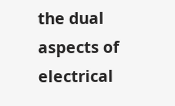the dual aspects of electrical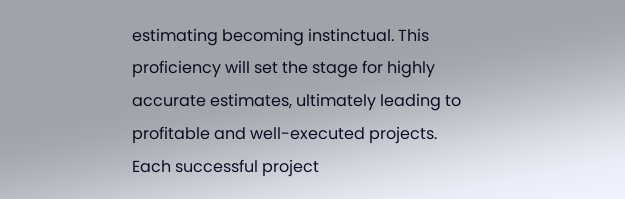estimating becoming instinctual. This proficiency will set the stage for highly accurate estimates, ultimately leading to profitable and well-executed projects. Each successful project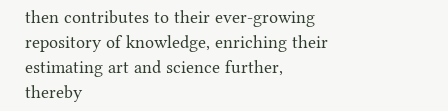then contributes to their ever-growing repository of knowledge, enriching their estimating art and science further, thereby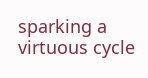sparking a virtuous cycle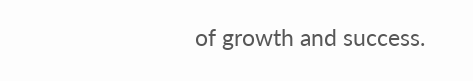of growth and success.